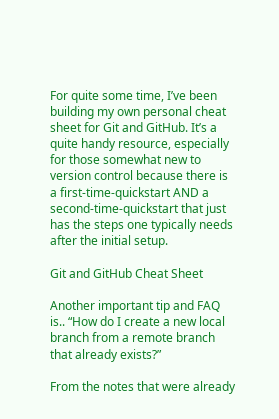For quite some time, I’ve been building my own personal cheat sheet for Git and GitHub. It’s a quite handy resource, especially for those somewhat new to version control because there is a first-time-quickstart AND a second-time-quickstart that just has the steps one typically needs after the initial setup.

Git and GitHub Cheat Sheet

Another important tip and FAQ is.. “How do I create a new local branch from a remote branch that already exists?”

From the notes that were already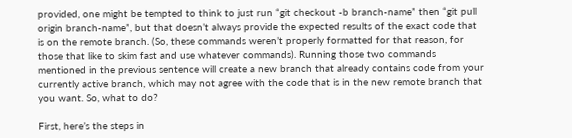provided, one might be tempted to think to just run “git checkout -b branch-name” then “git pull origin branch-name”, but that doesn’t always provide the expected results of the exact code that is on the remote branch. (So, these commands weren’t properly formatted for that reason, for those that like to skim fast and use whatever commands). Running those two commands mentioned in the previous sentence will create a new branch that already contains code from your currently active branch, which may not agree with the code that is in the new remote branch that you want. So, what to do?

First, here’s the steps in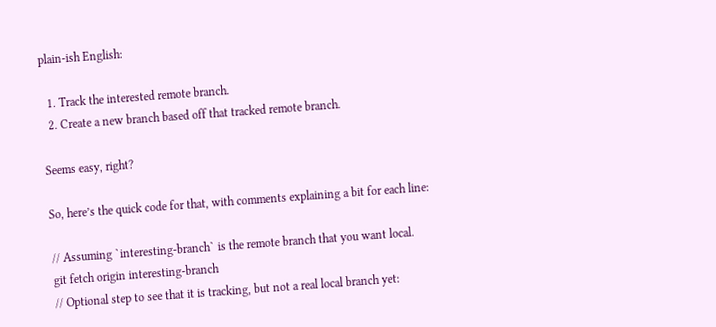plain-ish English:

  1. Track the interested remote branch.
  2. Create a new branch based off that tracked remote branch.

Seems easy, right?

So, here’s the quick code for that, with comments explaining a bit for each line:

// Assuming `interesting-branch` is the remote branch that you want local.
git fetch origin interesting-branch
// Optional step to see that it is tracking, but not a real local branch yet: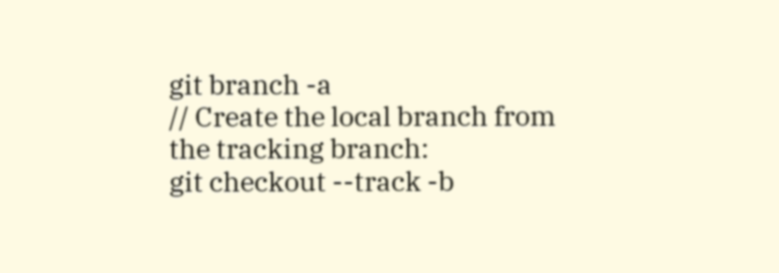git branch -a
// Create the local branch from the tracking branch:
git checkout --track -b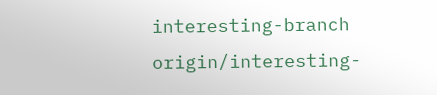interesting-branch origin/interesting-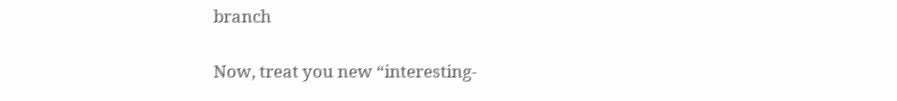branch

Now, treat you new “interesting-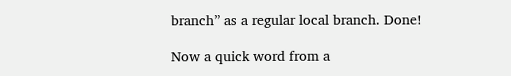branch” as a regular local branch. Done!

Now a quick word from a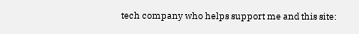tech company who helps support me and this site: